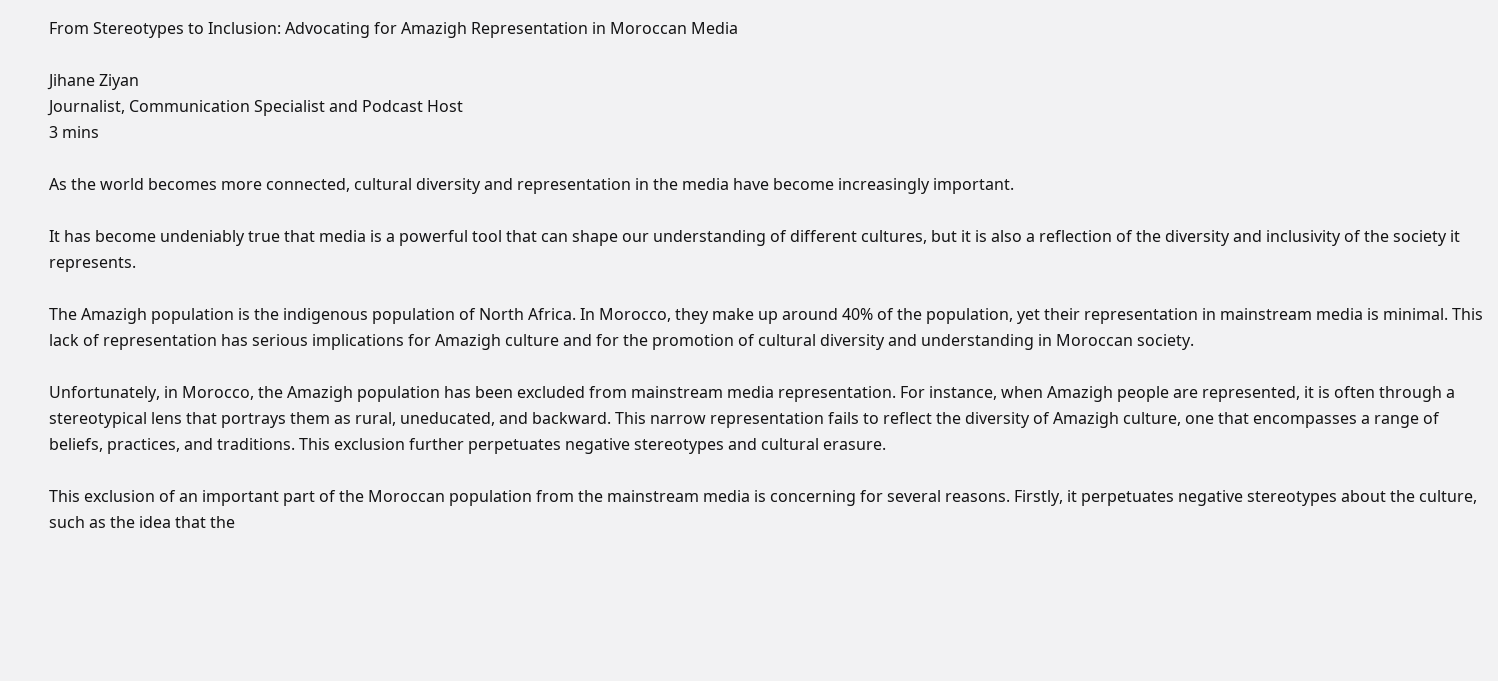From Stereotypes to Inclusion: Advocating for Amazigh Representation in Moroccan Media

Jihane Ziyan
Journalist, Communication Specialist and Podcast Host
3 mins

As the world becomes more connected, cultural diversity and representation in the media have become increasingly important.

It has become undeniably true that media is a powerful tool that can shape our understanding of different cultures, but it is also a reflection of the diversity and inclusivity of the society it represents.

The Amazigh population is the indigenous population of North Africa. In Morocco, they make up around 40% of the population, yet their representation in mainstream media is minimal. This lack of representation has serious implications for Amazigh culture and for the promotion of cultural diversity and understanding in Moroccan society.

Unfortunately, in Morocco, the Amazigh population has been excluded from mainstream media representation. For instance, when Amazigh people are represented, it is often through a stereotypical lens that portrays them as rural, uneducated, and backward. This narrow representation fails to reflect the diversity of Amazigh culture, one that encompasses a range of beliefs, practices, and traditions. This exclusion further perpetuates negative stereotypes and cultural erasure.

This exclusion of an important part of the Moroccan population from the mainstream media is concerning for several reasons. Firstly, it perpetuates negative stereotypes about the culture, such as the idea that the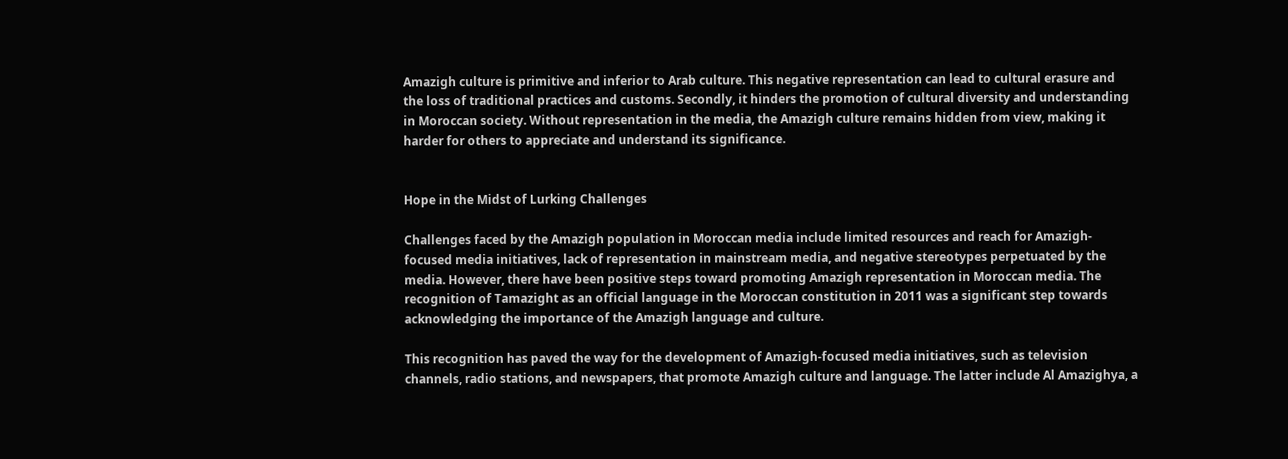Amazigh culture is primitive and inferior to Arab culture. This negative representation can lead to cultural erasure and the loss of traditional practices and customs. Secondly, it hinders the promotion of cultural diversity and understanding in Moroccan society. Without representation in the media, the Amazigh culture remains hidden from view, making it harder for others to appreciate and understand its significance.


Hope in the Midst of Lurking Challenges

Challenges faced by the Amazigh population in Moroccan media include limited resources and reach for Amazigh-focused media initiatives, lack of representation in mainstream media, and negative stereotypes perpetuated by the media. However, there have been positive steps toward promoting Amazigh representation in Moroccan media. The recognition of Tamazight as an official language in the Moroccan constitution in 2011 was a significant step towards acknowledging the importance of the Amazigh language and culture.

This recognition has paved the way for the development of Amazigh-focused media initiatives, such as television channels, radio stations, and newspapers, that promote Amazigh culture and language. The latter include Al Amazighya, a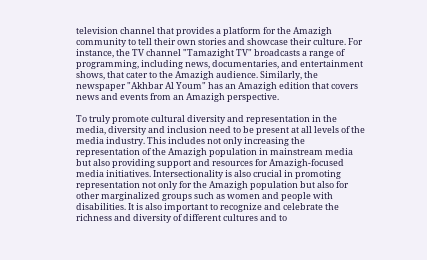television channel that provides a platform for the Amazigh community to tell their own stories and showcase their culture. For instance, the TV channel "Tamazight TV" broadcasts a range of programming, including news, documentaries, and entertainment shows, that cater to the Amazigh audience. Similarly, the newspaper "Akhbar Al Youm" has an Amazigh edition that covers news and events from an Amazigh perspective.

To truly promote cultural diversity and representation in the media, diversity and inclusion need to be present at all levels of the media industry. This includes not only increasing the representation of the Amazigh population in mainstream media but also providing support and resources for Amazigh-focused media initiatives. Intersectionality is also crucial in promoting representation not only for the Amazigh population but also for other marginalized groups such as women and people with disabilities. It is also important to recognize and celebrate the richness and diversity of different cultures and to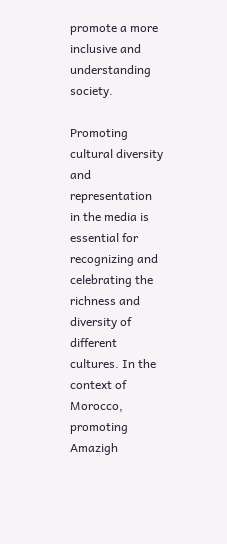promote a more inclusive and understanding society.

Promoting cultural diversity and representation in the media is essential for recognizing and celebrating the richness and diversity of different cultures. In the context of Morocco, promoting Amazigh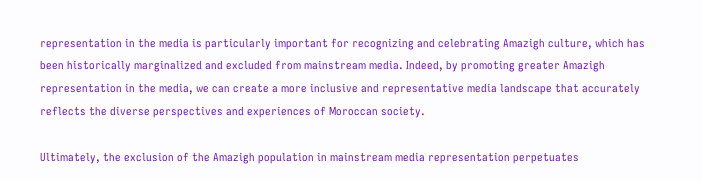representation in the media is particularly important for recognizing and celebrating Amazigh culture, which has been historically marginalized and excluded from mainstream media. Indeed, by promoting greater Amazigh representation in the media, we can create a more inclusive and representative media landscape that accurately reflects the diverse perspectives and experiences of Moroccan society.

Ultimately, the exclusion of the Amazigh population in mainstream media representation perpetuates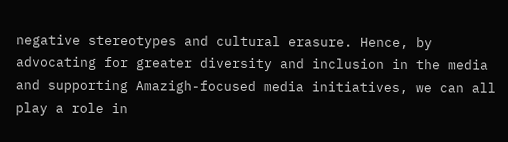negative stereotypes and cultural erasure. Hence, by advocating for greater diversity and inclusion in the media and supporting Amazigh-focused media initiatives, we can all play a role in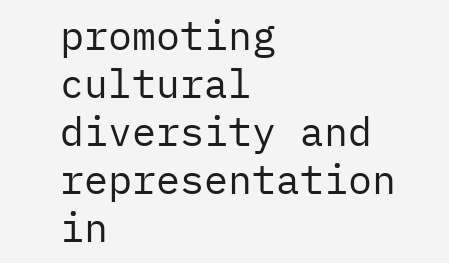promoting cultural diversity and representation in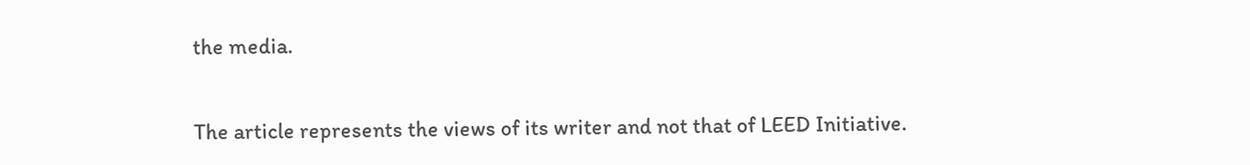the media.


The article represents the views of its writer and not that of LEED Initiative.